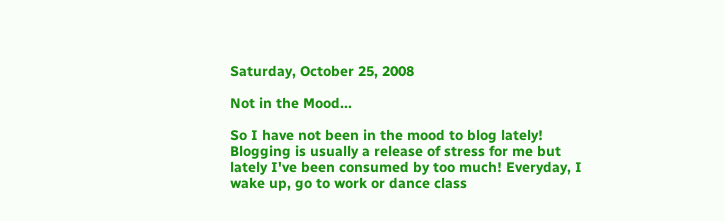Saturday, October 25, 2008

Not in the Mood...

So I have not been in the mood to blog lately! Blogging is usually a release of stress for me but lately I've been consumed by too much! Everyday, I wake up, go to work or dance class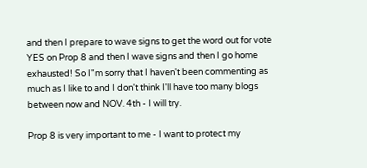and then I prepare to wave signs to get the word out for vote YES on Prop 8 and then I wave signs and then I go home exhausted! So I"m sorry that I haven't been commenting as much as I like to and I don't think I'll have too many blogs between now and NOV. 4th - I will try.

Prop 8 is very important to me - I want to protect my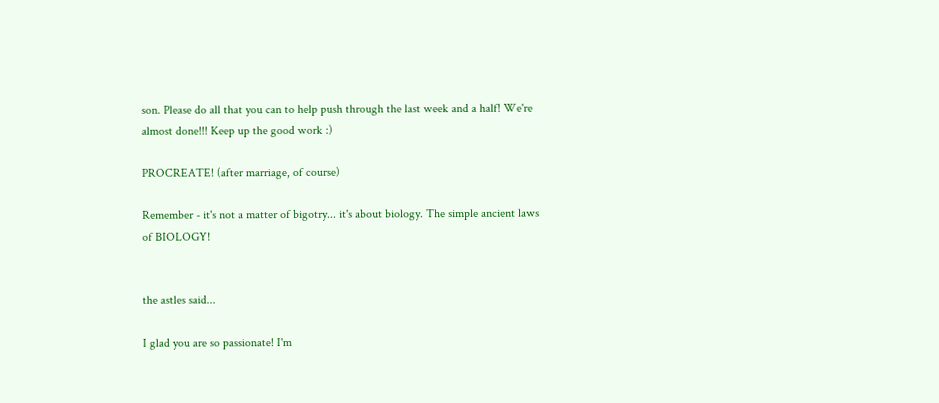son. Please do all that you can to help push through the last week and a half! We're almost done!!! Keep up the good work :)

PROCREATE! (after marriage, of course)

Remember - it's not a matter of bigotry... it's about biology. The simple ancient laws of BIOLOGY!


the astles said...

I glad you are so passionate! I'm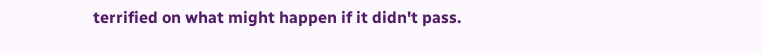terrified on what might happen if it didn't pass.